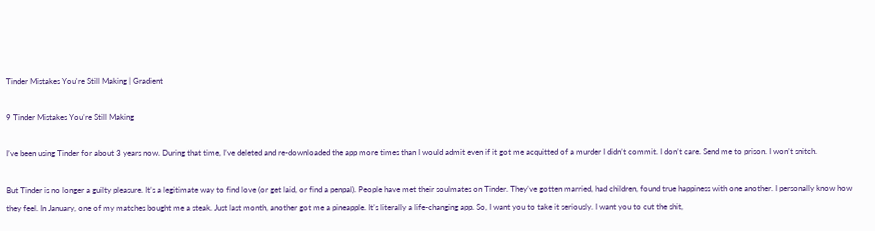Tinder Mistakes You're Still Making | Gradient

9 Tinder Mistakes You’re Still Making

I’ve been using Tinder for about 3 years now. During that time, I’ve deleted and re-downloaded the app more times than I would admit even if it got me acquitted of a murder I didn’t commit. I don’t care. Send me to prison. I won’t snitch.

But Tinder is no longer a guilty pleasure. It’s a legitimate way to find love (or get laid, or find a penpal). People have met their soulmates on Tinder. They’ve gotten married, had children, found true happiness with one another. I personally know how they feel. In January, one of my matches bought me a steak. Just last month, another got me a pineapple. It’s literally a life-changing app. So, I want you to take it seriously. I want you to cut the shit,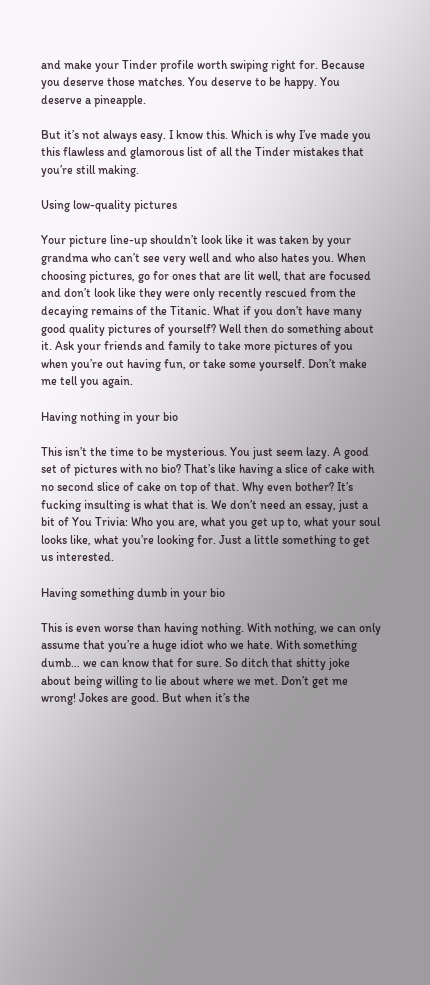and make your Tinder profile worth swiping right for. Because you deserve those matches. You deserve to be happy. You deserve a pineapple.

But it’s not always easy. I know this. Which is why I’ve made you this flawless and glamorous list of all the Tinder mistakes that you’re still making.

Using low-quality pictures

Your picture line-up shouldn’t look like it was taken by your grandma who can’t see very well and who also hates you. When choosing pictures, go for ones that are lit well, that are focused and don’t look like they were only recently rescued from the decaying remains of the Titanic. What if you don’t have many good quality pictures of yourself? Well then do something about it. Ask your friends and family to take more pictures of you when you’re out having fun, or take some yourself. Don’t make me tell you again.

Having nothing in your bio

This isn’t the time to be mysterious. You just seem lazy. A good set of pictures with no bio? That’s like having a slice of cake with no second slice of cake on top of that. Why even bother? It’s fucking insulting is what that is. We don’t need an essay, just a bit of You Trivia: Who you are, what you get up to, what your soul looks like, what you’re looking for. Just a little something to get us interested.

Having something dumb in your bio

This is even worse than having nothing. With nothing, we can only assume that you’re a huge idiot who we hate. With something dumb… we can know that for sure. So ditch that shitty joke about being willing to lie about where we met. Don’t get me wrong! Jokes are good. But when it’s the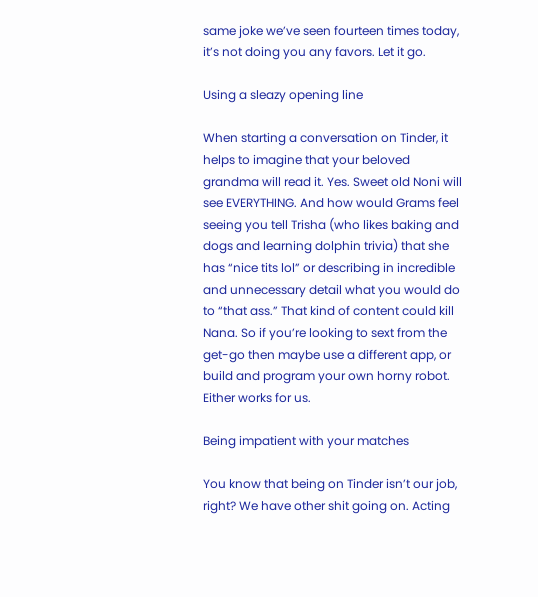same joke we’ve seen fourteen times today, it’s not doing you any favors. Let it go.

Using a sleazy opening line

When starting a conversation on Tinder, it helps to imagine that your beloved grandma will read it. Yes. Sweet old Noni will see EVERYTHING. And how would Grams feel seeing you tell Trisha (who likes baking and dogs and learning dolphin trivia) that she has “nice tits lol” or describing in incredible and unnecessary detail what you would do to “that ass.” That kind of content could kill Nana. So if you’re looking to sext from the get-go then maybe use a different app, or build and program your own horny robot. Either works for us.

Being impatient with your matches

You know that being on Tinder isn’t our job, right? We have other shit going on. Acting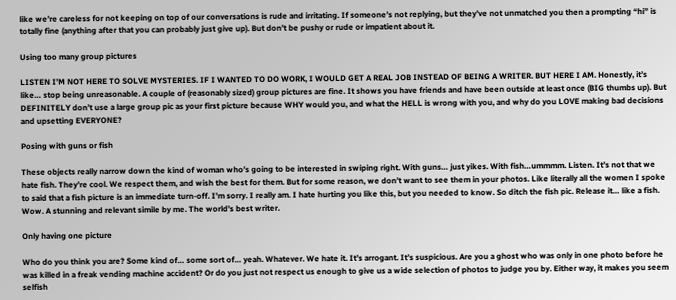like we’re careless for not keeping on top of our conversations is rude and irritating. If someone’s not replying, but they’ve not unmatched you then a prompting “hi” is totally fine (anything after that you can probably just give up). But don’t be pushy or rude or impatient about it.

Using too many group pictures

LISTEN I’M NOT HERE TO SOLVE MYSTERIES. IF I WANTED TO DO WORK, I WOULD GET A REAL JOB INSTEAD OF BEING A WRITER. BUT HERE I AM. Honestly, it’s like… stop being unreasonable. A couple of (reasonably sized) group pictures are fine. It shows you have friends and have been outside at least once (BIG thumbs up). But DEFINITELY don’t use a large group pic as your first picture because WHY would you, and what the HELL is wrong with you, and why do you LOVE making bad decisions and upsetting EVERYONE?

Posing with guns or fish

These objects really narrow down the kind of woman who’s going to be interested in swiping right. With guns… just yikes. With fish…ummmm. Listen. It’s not that we hate fish. They’re cool. We respect them, and wish the best for them. But for some reason, we don’t want to see them in your photos. Like literally all the women I spoke to said that a fish picture is an immediate turn-off. I’m sorry. I really am. I hate hurting you like this, but you needed to know. So ditch the fish pic. Release it… like a fish. Wow. A stunning and relevant simile by me. The world’s best writer.

Only having one picture

Who do you think you are? Some kind of… some sort of… yeah. Whatever. We hate it. It’s arrogant. It’s suspicious. Are you a ghost who was only in one photo before he was killed in a freak vending machine accident? Or do you just not respect us enough to give us a wide selection of photos to judge you by. Either way, it makes you seem selfish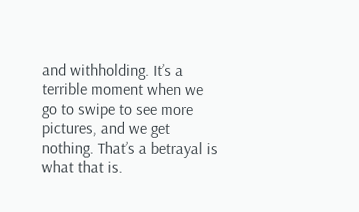and withholding. It’s a terrible moment when we go to swipe to see more pictures, and we get nothing. That’s a betrayal is what that is.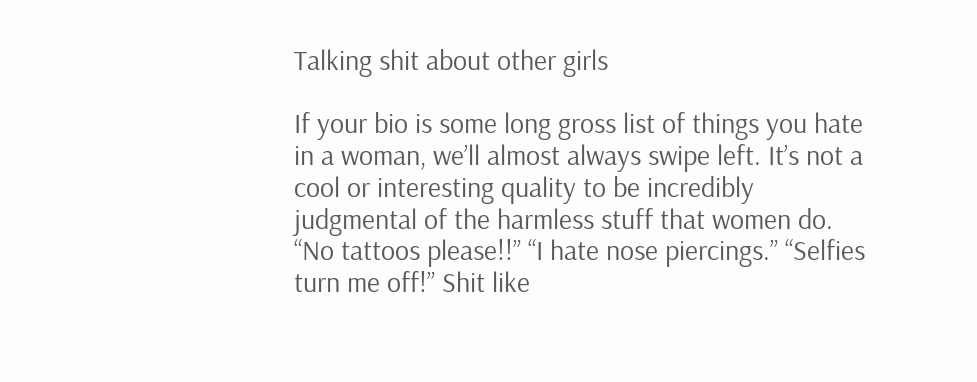Talking shit about other girls

If your bio is some long gross list of things you hate in a woman, we’ll almost always swipe left. It’s not a cool or interesting quality to be incredibly judgmental of the harmless stuff that women do. “No tattoos please!!” “I hate nose piercings.” “Selfies turn me off!” Shit like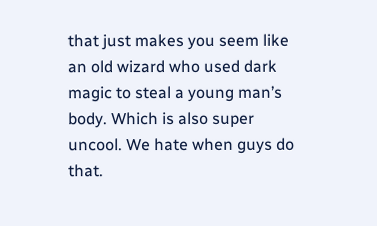that just makes you seem like an old wizard who used dark magic to steal a young man’s body. Which is also super uncool. We hate when guys do that.